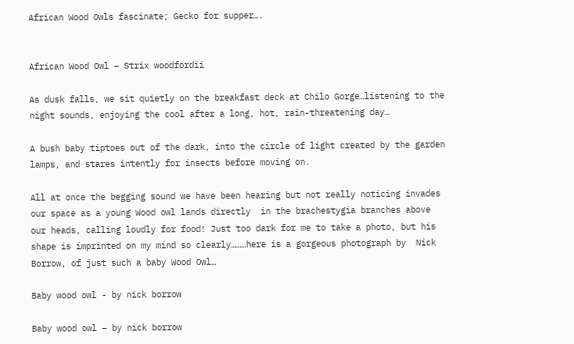African Wood Owls fascinate; Gecko for supper….


African Wood Owl – Strix woodfordii

As dusk falls, we sit quietly on the breakfast deck at Chilo Gorge…listening to the night sounds, enjoying the cool after a long, hot, rain-threatening day…

A bush baby tiptoes out of the dark, into the circle of light created by the garden lamps, and stares intently for insects before moving on.

All at once the begging sound we have been hearing but not really noticing invades our space as a young Wood owl lands directly  in the brachestygia branches above our heads, calling loudly for food! Just too dark for me to take a photo, but his shape is imprinted on my mind so clearly………here is a gorgeous photograph by  Nick Borrow, of just such a baby Wood Owl…

Baby wood owl - by nick borrow

Baby wood owl – by nick borrow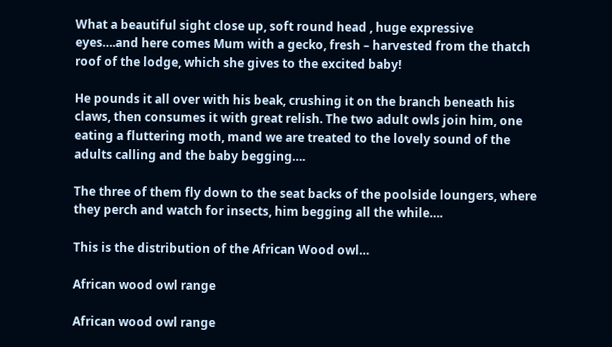What a beautiful sight close up, soft round head , huge expressive eyes….and here comes Mum with a gecko, fresh – harvested from the thatch roof of the lodge, which she gives to the excited baby!

He pounds it all over with his beak, crushing it on the branch beneath his claws, then consumes it with great relish. The two adult owls join him, one eating a fluttering moth, mand we are treated to the lovely sound of the adults calling and the baby begging….

The three of them fly down to the seat backs of the poolside loungers, where they perch and watch for insects, him begging all the while….

This is the distribution of the African Wood owl…

African wood owl range

African wood owl range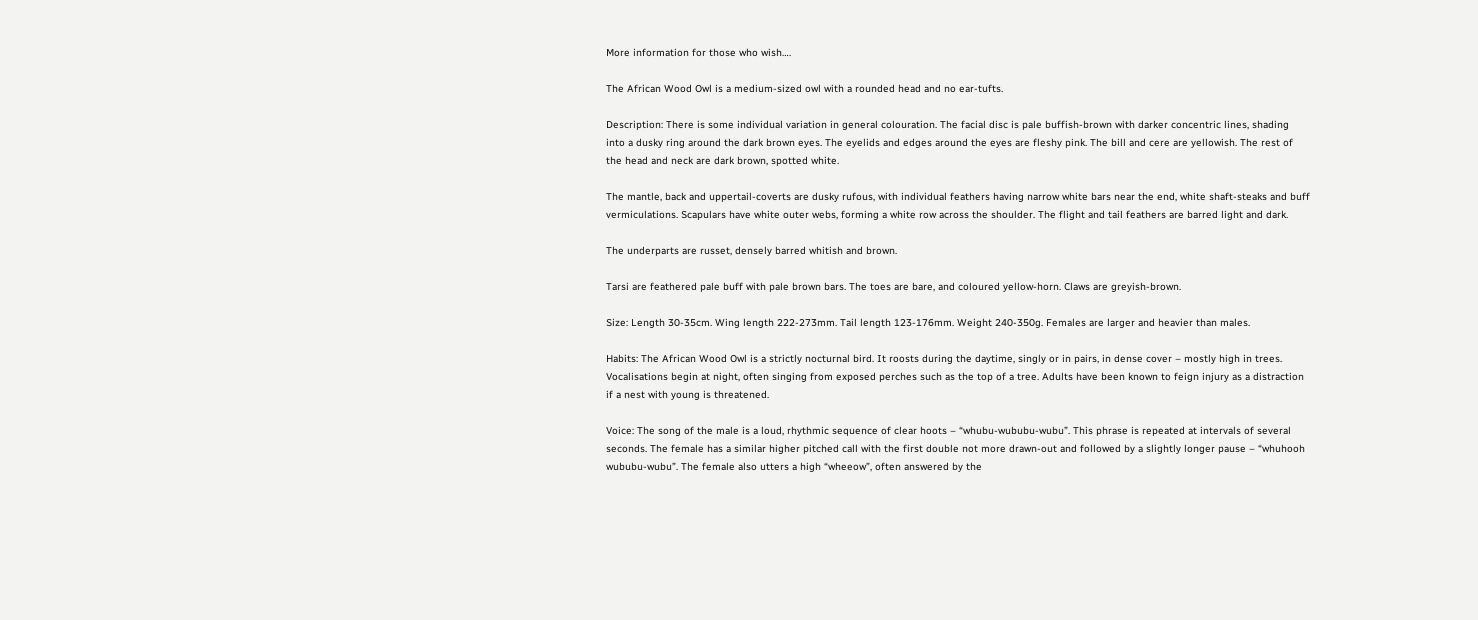More information for those who wish….

The African Wood Owl is a medium-sized owl with a rounded head and no ear-tufts.

Description: There is some individual variation in general colouration. The facial disc is pale buffish-brown with darker concentric lines, shading into a dusky ring around the dark brown eyes. The eyelids and edges around the eyes are fleshy pink. The bill and cere are yellowish. The rest of the head and neck are dark brown, spotted white.

The mantle, back and uppertail-coverts are dusky rufous, with individual feathers having narrow white bars near the end, white shaft-steaks and buff vermiculations. Scapulars have white outer webs, forming a white row across the shoulder. The flight and tail feathers are barred light and dark.

The underparts are russet, densely barred whitish and brown.

Tarsi are feathered pale buff with pale brown bars. The toes are bare, and coloured yellow-horn. Claws are greyish-brown.

Size: Length 30-35cm. Wing length 222-273mm. Tail length 123-176mm. Weight 240-350g. Females are larger and heavier than males.

Habits: The African Wood Owl is a strictly nocturnal bird. It roosts during the daytime, singly or in pairs, in dense cover – mostly high in trees. Vocalisations begin at night, often singing from exposed perches such as the top of a tree. Adults have been known to feign injury as a distraction if a nest with young is threatened.

Voice: The song of the male is a loud, rhythmic sequence of clear hoots – “whubu-wububu-wubu”. This phrase is repeated at intervals of several seconds. The female has a similar higher pitched call with the first double not more drawn-out and followed by a slightly longer pause – “whuhooh wububu-wubu”. The female also utters a high “wheeow”, often answered by the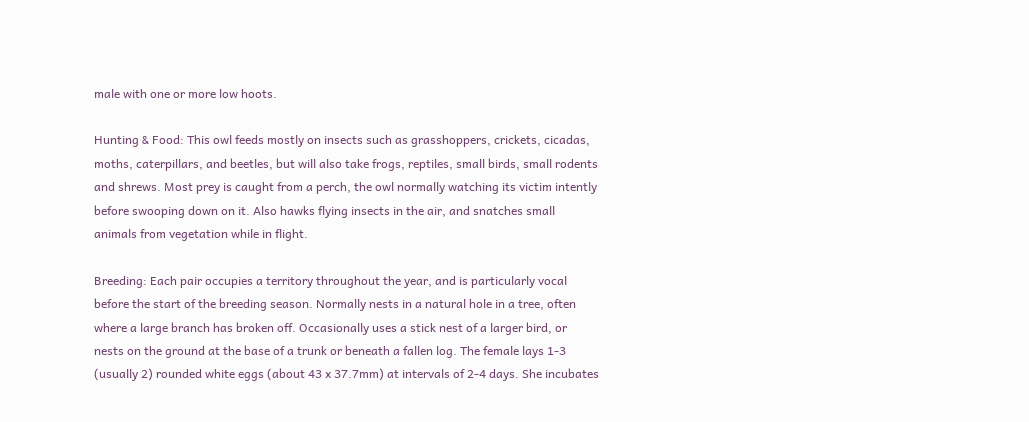male with one or more low hoots.

Hunting & Food: This owl feeds mostly on insects such as grasshoppers, crickets, cicadas, moths, caterpillars, and beetles, but will also take frogs, reptiles, small birds, small rodents and shrews. Most prey is caught from a perch, the owl normally watching its victim intently before swooping down on it. Also hawks flying insects in the air, and snatches small animals from vegetation while in flight.

Breeding: Each pair occupies a territory throughout the year, and is particularly vocal before the start of the breeding season. Normally nests in a natural hole in a tree, often where a large branch has broken off. Occasionally uses a stick nest of a larger bird, or nests on the ground at the base of a trunk or beneath a fallen log. The female lays 1-3 (usually 2) rounded white eggs (about 43 x 37.7mm) at intervals of 2-4 days. She incubates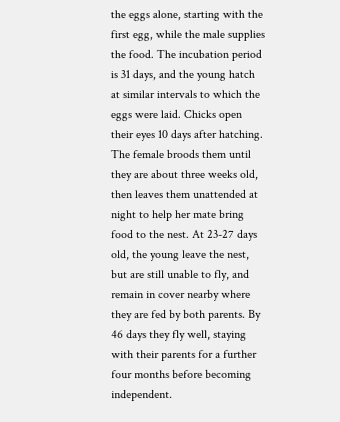the eggs alone, starting with the first egg, while the male supplies the food. The incubation period is 31 days, and the young hatch at similar intervals to which the eggs were laid. Chicks open their eyes 10 days after hatching. The female broods them until they are about three weeks old, then leaves them unattended at night to help her mate bring food to the nest. At 23-27 days old, the young leave the nest, but are still unable to fly, and remain in cover nearby where they are fed by both parents. By 46 days they fly well, staying with their parents for a further four months before becoming independent.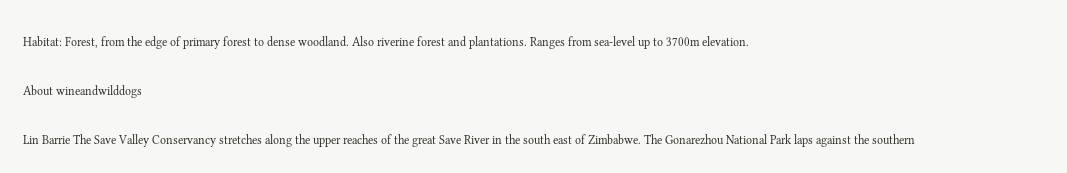Habitat: Forest, from the edge of primary forest to dense woodland. Also riverine forest and plantations. Ranges from sea-level up to 3700m elevation.

About wineandwilddogs

Lin Barrie The Save Valley Conservancy stretches along the upper reaches of the great Save River in the south east of Zimbabwe. The Gonarezhou National Park laps against the southern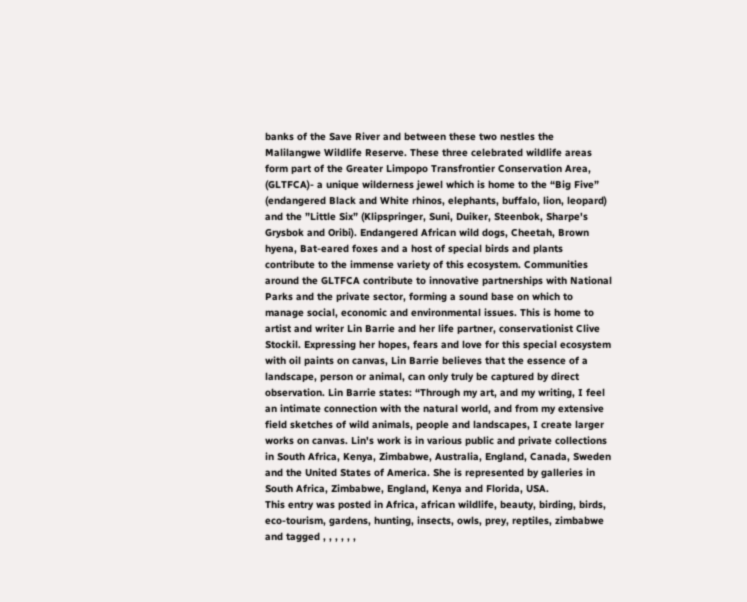banks of the Save River and between these two nestles the Malilangwe Wildlife Reserve. These three celebrated wildlife areas form part of the Greater Limpopo Transfrontier Conservation Area, (GLTFCA)- a unique wilderness jewel which is home to the “Big Five” (endangered Black and White rhinos, elephants, buffalo, lion, leopard) and the ”Little Six” (Klipspringer, Suni, Duiker, Steenbok, Sharpe's Grysbok and Oribi). Endangered African wild dogs, Cheetah, Brown hyena, Bat-eared foxes and a host of special birds and plants contribute to the immense variety of this ecosystem. Communities around the GLTFCA contribute to innovative partnerships with National Parks and the private sector, forming a sound base on which to manage social, economic and environmental issues. This is home to artist and writer Lin Barrie and her life partner, conservationist Clive Stockil. Expressing her hopes, fears and love for this special ecosystem with oil paints on canvas, Lin Barrie believes that the essence of a landscape, person or animal, can only truly be captured by direct observation. Lin Barrie states: “Through my art, and my writing, I feel an intimate connection with the natural world, and from my extensive field sketches of wild animals, people and landscapes, I create larger works on canvas. Lin's work is in various public and private collections in South Africa, Kenya, Zimbabwe, Australia, England, Canada, Sweden and the United States of America. She is represented by galleries in South Africa, Zimbabwe, England, Kenya and Florida, USA.
This entry was posted in Africa, african wildlife, beauty, birding, birds, eco-tourism, gardens, hunting, insects, owls, prey, reptiles, zimbabwe and tagged , , , , , ,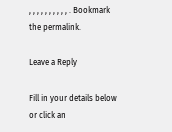, , , , , , , , , , . Bookmark the permalink.

Leave a Reply

Fill in your details below or click an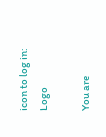icon to log in: Logo

You are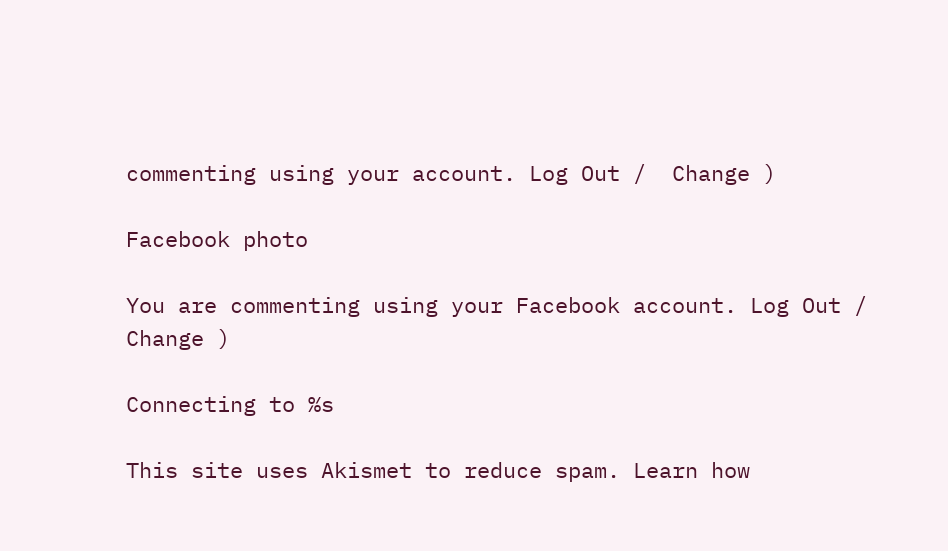commenting using your account. Log Out /  Change )

Facebook photo

You are commenting using your Facebook account. Log Out /  Change )

Connecting to %s

This site uses Akismet to reduce spam. Learn how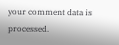your comment data is processed.